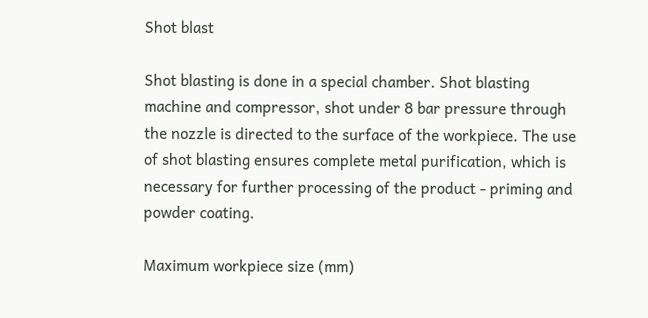Shot blast

Shot blasting is done in a special chamber. Shot blasting machine and compressor, shot under 8 bar pressure through the nozzle is directed to the surface of the workpiece. The use of shot blasting ensures complete metal purification, which is necessary for further processing of the product - priming and powder coating.

Maximum workpiece size (mm)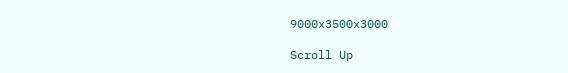9000x3500x3000

Scroll Up